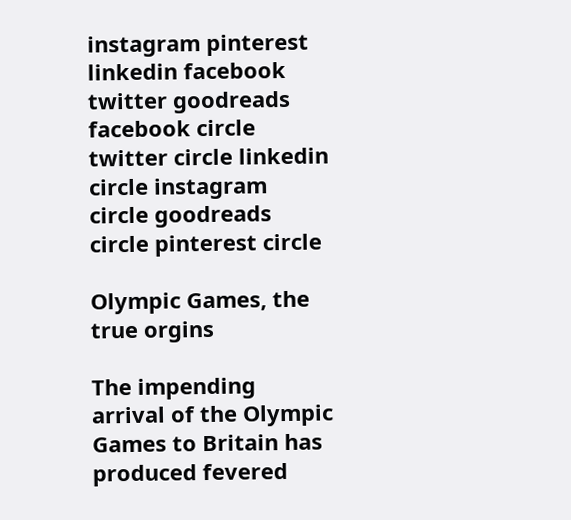instagram pinterest linkedin facebook twitter goodreads facebook circle twitter circle linkedin circle instagram circle goodreads circle pinterest circle

Olympic Games, the true orgins

The impending arrival of the Olympic Games to Britain has produced fevered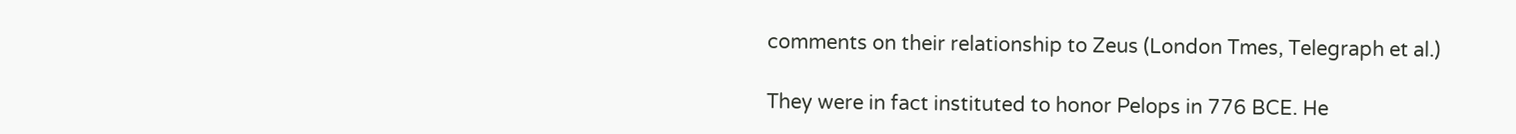comments on their relationship to Zeus (London Tmes, Telegraph et al.)

They were in fact instituted to honor Pelops in 776 BCE. He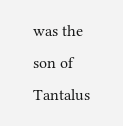was the son of Tantalus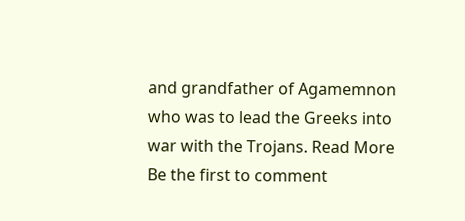and grandfather of Agamemnon who was to lead the Greeks into war with the Trojans. Read More
Be the first to comment